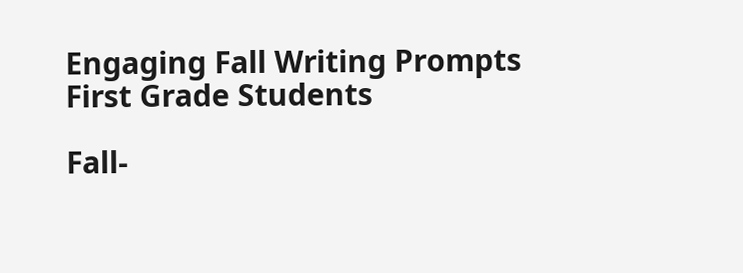Engaging Fall Writing Prompts First Grade Students

Fall-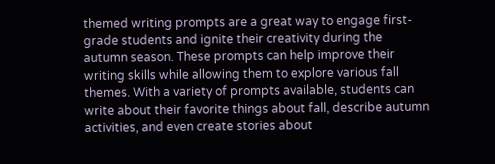themed writing prompts are a great way to engage first-grade students and ignite their creativity during the autumn season. These prompts can help improve their writing skills while allowing them to explore various fall themes. With a variety of prompts available, students can write about their favorite things about fall, describe autumn activities, and even create stories about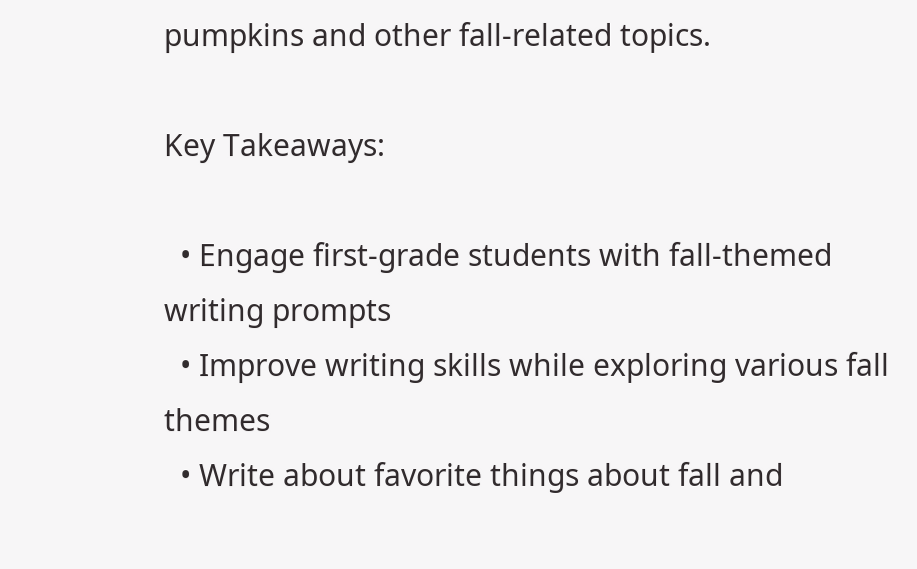pumpkins and other fall-related topics.

Key Takeaways:

  • Engage first-grade students with fall-themed writing prompts
  • Improve writing skills while exploring various fall themes
  • Write about favorite things about fall and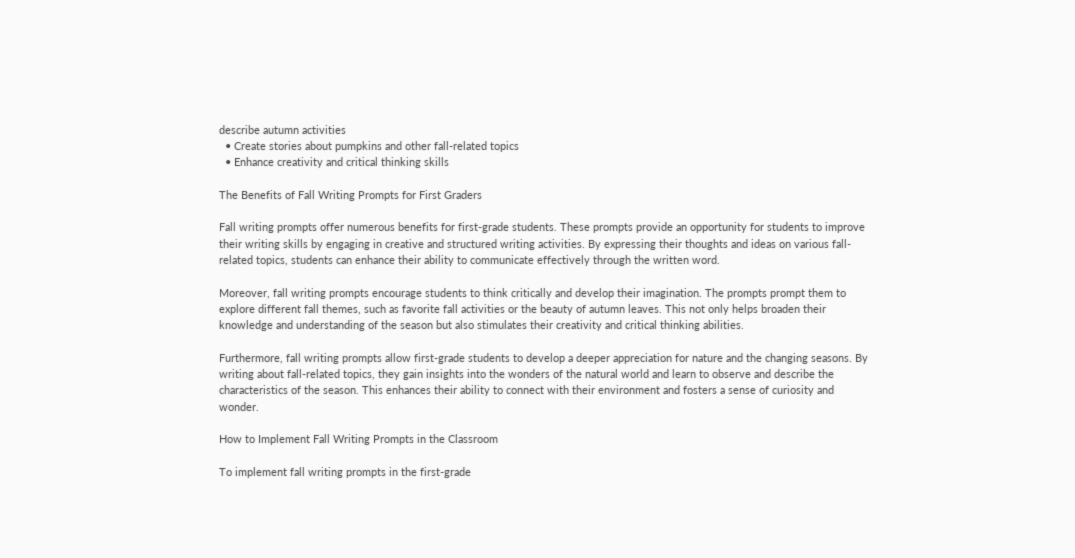describe autumn activities
  • Create stories about pumpkins and other fall-related topics
  • Enhance creativity and critical thinking skills

The Benefits of Fall Writing Prompts for First Graders

Fall writing prompts offer numerous benefits for first-grade students. These prompts provide an opportunity for students to improve their writing skills by engaging in creative and structured writing activities. By expressing their thoughts and ideas on various fall-related topics, students can enhance their ability to communicate effectively through the written word.

Moreover, fall writing prompts encourage students to think critically and develop their imagination. The prompts prompt them to explore different fall themes, such as favorite fall activities or the beauty of autumn leaves. This not only helps broaden their knowledge and understanding of the season but also stimulates their creativity and critical thinking abilities.

Furthermore, fall writing prompts allow first-grade students to develop a deeper appreciation for nature and the changing seasons. By writing about fall-related topics, they gain insights into the wonders of the natural world and learn to observe and describe the characteristics of the season. This enhances their ability to connect with their environment and fosters a sense of curiosity and wonder.

How to Implement Fall Writing Prompts in the Classroom

To implement fall writing prompts in the first-grade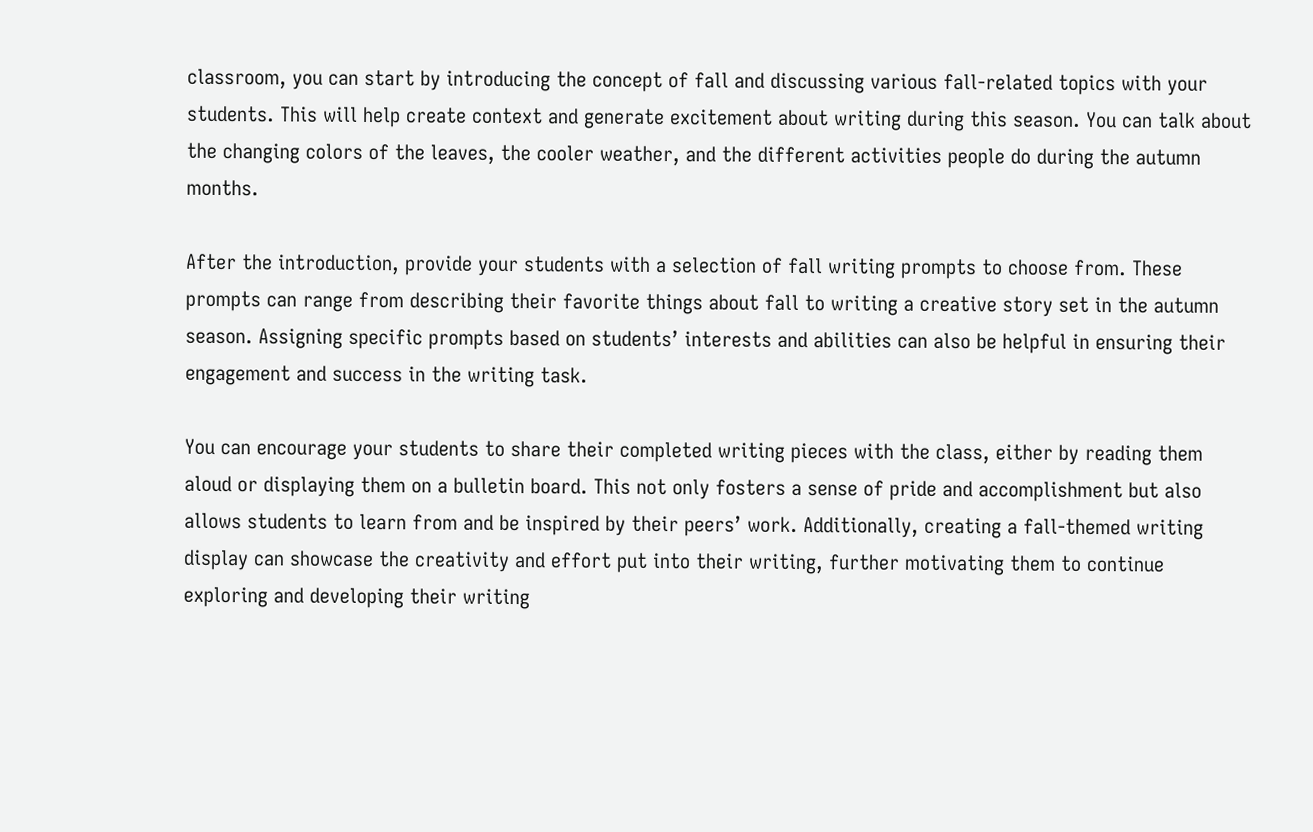classroom, you can start by introducing the concept of fall and discussing various fall-related topics with your students. This will help create context and generate excitement about writing during this season. You can talk about the changing colors of the leaves, the cooler weather, and the different activities people do during the autumn months.

After the introduction, provide your students with a selection of fall writing prompts to choose from. These prompts can range from describing their favorite things about fall to writing a creative story set in the autumn season. Assigning specific prompts based on students’ interests and abilities can also be helpful in ensuring their engagement and success in the writing task.

You can encourage your students to share their completed writing pieces with the class, either by reading them aloud or displaying them on a bulletin board. This not only fosters a sense of pride and accomplishment but also allows students to learn from and be inspired by their peers’ work. Additionally, creating a fall-themed writing display can showcase the creativity and effort put into their writing, further motivating them to continue exploring and developing their writing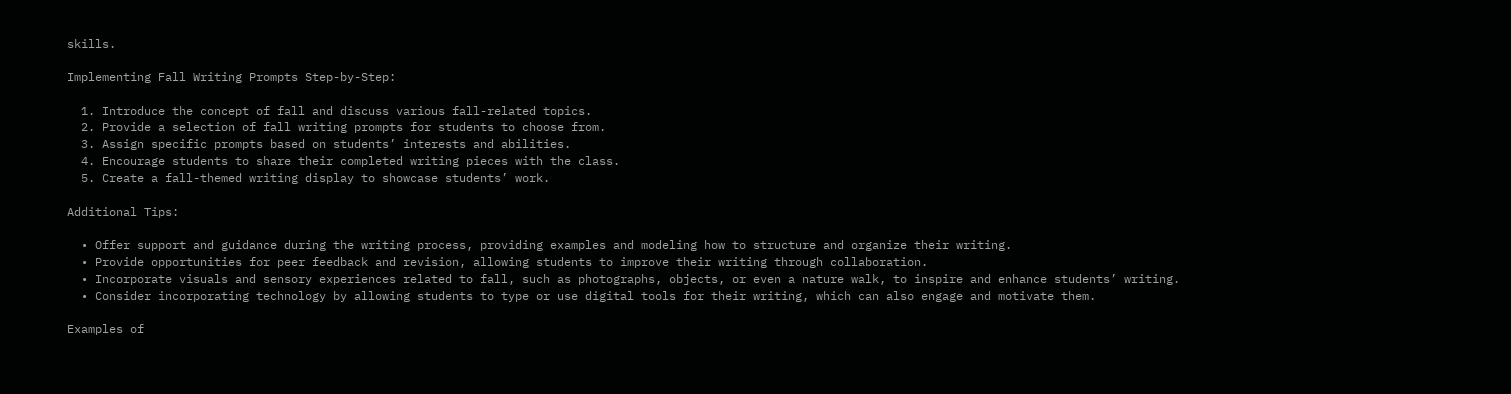skills.

Implementing Fall Writing Prompts Step-by-Step:

  1. Introduce the concept of fall and discuss various fall-related topics.
  2. Provide a selection of fall writing prompts for students to choose from.
  3. Assign specific prompts based on students’ interests and abilities.
  4. Encourage students to share their completed writing pieces with the class.
  5. Create a fall-themed writing display to showcase students’ work.

Additional Tips:

  • Offer support and guidance during the writing process, providing examples and modeling how to structure and organize their writing.
  • Provide opportunities for peer feedback and revision, allowing students to improve their writing through collaboration.
  • Incorporate visuals and sensory experiences related to fall, such as photographs, objects, or even a nature walk, to inspire and enhance students’ writing.
  • Consider incorporating technology by allowing students to type or use digital tools for their writing, which can also engage and motivate them.

Examples of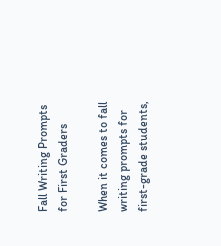Fall Writing Prompts for First Graders

When it comes to fall writing prompts for first-grade students,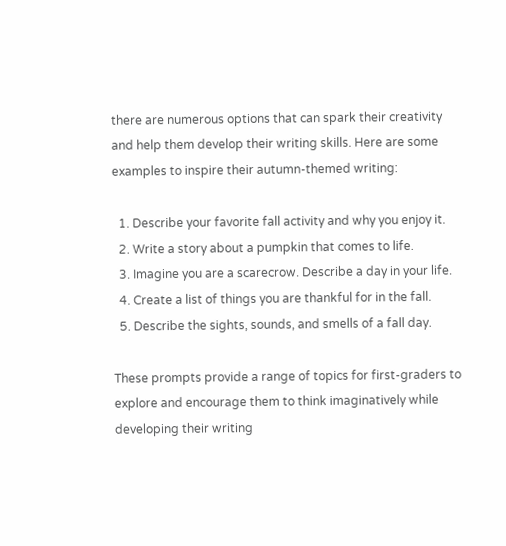there are numerous options that can spark their creativity and help them develop their writing skills. Here are some examples to inspire their autumn-themed writing:

  1. Describe your favorite fall activity and why you enjoy it.
  2. Write a story about a pumpkin that comes to life.
  3. Imagine you are a scarecrow. Describe a day in your life.
  4. Create a list of things you are thankful for in the fall.
  5. Describe the sights, sounds, and smells of a fall day.

These prompts provide a range of topics for first-graders to explore and encourage them to think imaginatively while developing their writing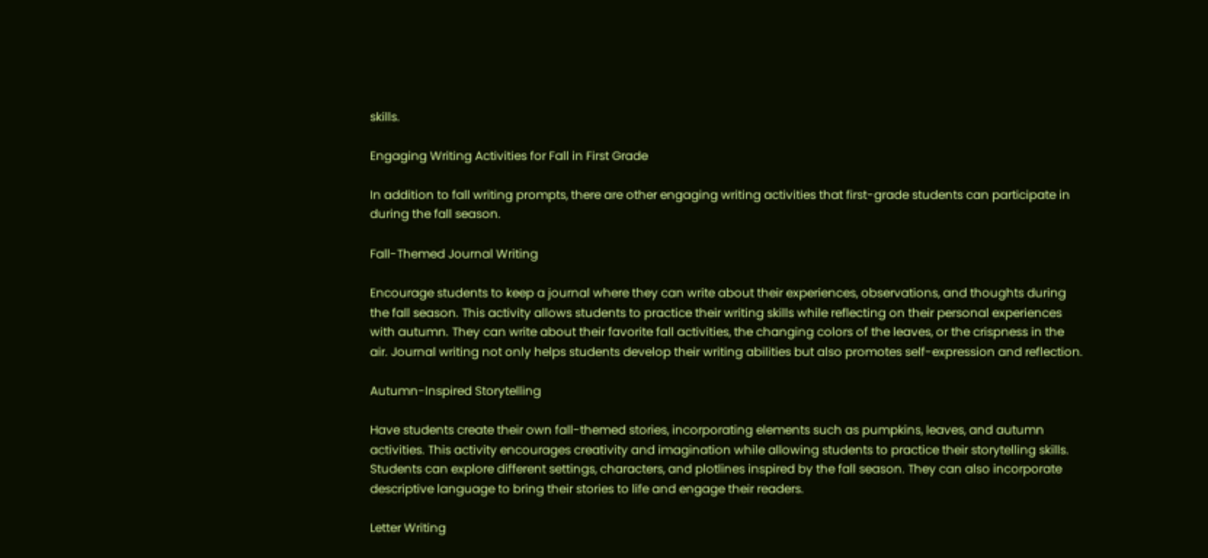skills.

Engaging Writing Activities for Fall in First Grade

In addition to fall writing prompts, there are other engaging writing activities that first-grade students can participate in during the fall season.

Fall-Themed Journal Writing

Encourage students to keep a journal where they can write about their experiences, observations, and thoughts during the fall season. This activity allows students to practice their writing skills while reflecting on their personal experiences with autumn. They can write about their favorite fall activities, the changing colors of the leaves, or the crispness in the air. Journal writing not only helps students develop their writing abilities but also promotes self-expression and reflection.

Autumn-Inspired Storytelling

Have students create their own fall-themed stories, incorporating elements such as pumpkins, leaves, and autumn activities. This activity encourages creativity and imagination while allowing students to practice their storytelling skills. Students can explore different settings, characters, and plotlines inspired by the fall season. They can also incorporate descriptive language to bring their stories to life and engage their readers.

Letter Writing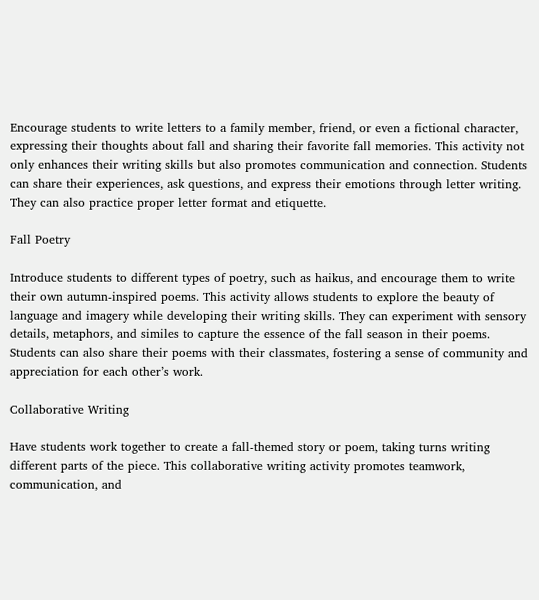Encourage students to write letters to a family member, friend, or even a fictional character, expressing their thoughts about fall and sharing their favorite fall memories. This activity not only enhances their writing skills but also promotes communication and connection. Students can share their experiences, ask questions, and express their emotions through letter writing. They can also practice proper letter format and etiquette.

Fall Poetry

Introduce students to different types of poetry, such as haikus, and encourage them to write their own autumn-inspired poems. This activity allows students to explore the beauty of language and imagery while developing their writing skills. They can experiment with sensory details, metaphors, and similes to capture the essence of the fall season in their poems. Students can also share their poems with their classmates, fostering a sense of community and appreciation for each other’s work.

Collaborative Writing

Have students work together to create a fall-themed story or poem, taking turns writing different parts of the piece. This collaborative writing activity promotes teamwork, communication, and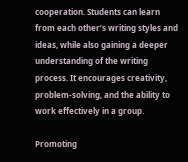cooperation. Students can learn from each other’s writing styles and ideas, while also gaining a deeper understanding of the writing process. It encourages creativity, problem-solving, and the ability to work effectively in a group.

Promoting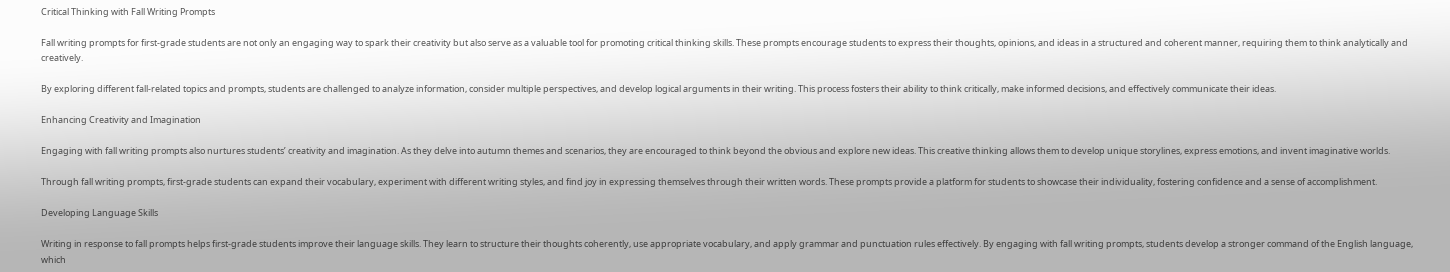Critical Thinking with Fall Writing Prompts

Fall writing prompts for first-grade students are not only an engaging way to spark their creativity but also serve as a valuable tool for promoting critical thinking skills. These prompts encourage students to express their thoughts, opinions, and ideas in a structured and coherent manner, requiring them to think analytically and creatively.

By exploring different fall-related topics and prompts, students are challenged to analyze information, consider multiple perspectives, and develop logical arguments in their writing. This process fosters their ability to think critically, make informed decisions, and effectively communicate their ideas.

Enhancing Creativity and Imagination

Engaging with fall writing prompts also nurtures students’ creativity and imagination. As they delve into autumn themes and scenarios, they are encouraged to think beyond the obvious and explore new ideas. This creative thinking allows them to develop unique storylines, express emotions, and invent imaginative worlds.

Through fall writing prompts, first-grade students can expand their vocabulary, experiment with different writing styles, and find joy in expressing themselves through their written words. These prompts provide a platform for students to showcase their individuality, fostering confidence and a sense of accomplishment.

Developing Language Skills

Writing in response to fall prompts helps first-grade students improve their language skills. They learn to structure their thoughts coherently, use appropriate vocabulary, and apply grammar and punctuation rules effectively. By engaging with fall writing prompts, students develop a stronger command of the English language, which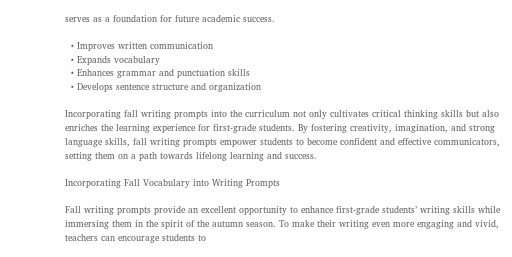serves as a foundation for future academic success.

  • Improves written communication
  • Expands vocabulary
  • Enhances grammar and punctuation skills
  • Develops sentence structure and organization

Incorporating fall writing prompts into the curriculum not only cultivates critical thinking skills but also enriches the learning experience for first-grade students. By fostering creativity, imagination, and strong language skills, fall writing prompts empower students to become confident and effective communicators, setting them on a path towards lifelong learning and success.

Incorporating Fall Vocabulary into Writing Prompts

Fall writing prompts provide an excellent opportunity to enhance first-grade students’ writing skills while immersing them in the spirit of the autumn season. To make their writing even more engaging and vivid, teachers can encourage students to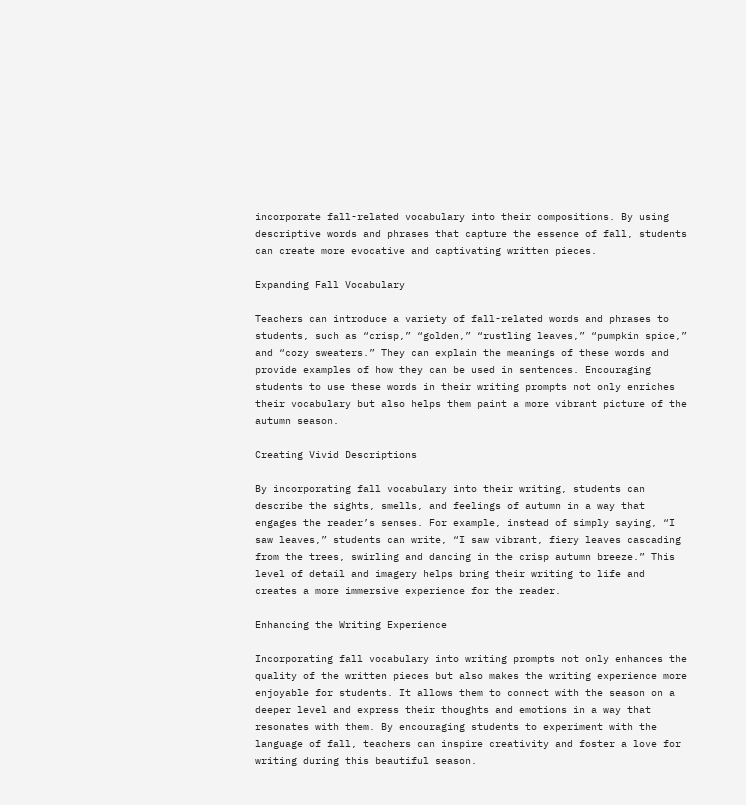incorporate fall-related vocabulary into their compositions. By using descriptive words and phrases that capture the essence of fall, students can create more evocative and captivating written pieces.

Expanding Fall Vocabulary

Teachers can introduce a variety of fall-related words and phrases to students, such as “crisp,” “golden,” “rustling leaves,” “pumpkin spice,” and “cozy sweaters.” They can explain the meanings of these words and provide examples of how they can be used in sentences. Encouraging students to use these words in their writing prompts not only enriches their vocabulary but also helps them paint a more vibrant picture of the autumn season.

Creating Vivid Descriptions

By incorporating fall vocabulary into their writing, students can describe the sights, smells, and feelings of autumn in a way that engages the reader’s senses. For example, instead of simply saying, “I saw leaves,” students can write, “I saw vibrant, fiery leaves cascading from the trees, swirling and dancing in the crisp autumn breeze.” This level of detail and imagery helps bring their writing to life and creates a more immersive experience for the reader.

Enhancing the Writing Experience

Incorporating fall vocabulary into writing prompts not only enhances the quality of the written pieces but also makes the writing experience more enjoyable for students. It allows them to connect with the season on a deeper level and express their thoughts and emotions in a way that resonates with them. By encouraging students to experiment with the language of fall, teachers can inspire creativity and foster a love for writing during this beautiful season.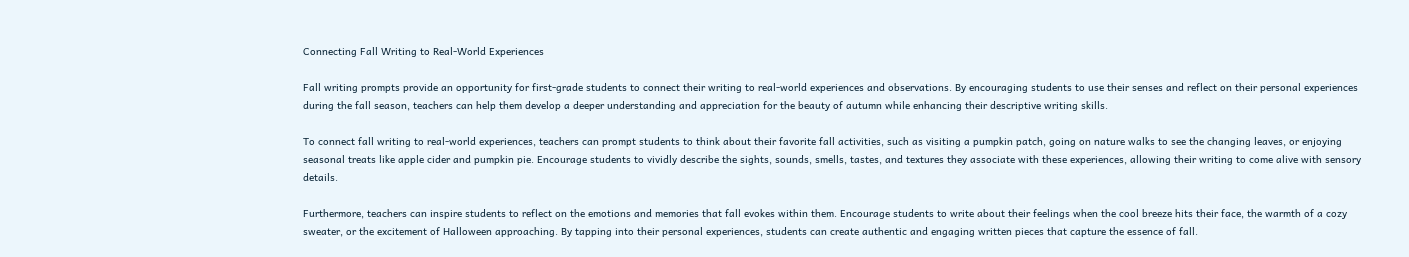Connecting Fall Writing to Real-World Experiences

Fall writing prompts provide an opportunity for first-grade students to connect their writing to real-world experiences and observations. By encouraging students to use their senses and reflect on their personal experiences during the fall season, teachers can help them develop a deeper understanding and appreciation for the beauty of autumn while enhancing their descriptive writing skills.

To connect fall writing to real-world experiences, teachers can prompt students to think about their favorite fall activities, such as visiting a pumpkin patch, going on nature walks to see the changing leaves, or enjoying seasonal treats like apple cider and pumpkin pie. Encourage students to vividly describe the sights, sounds, smells, tastes, and textures they associate with these experiences, allowing their writing to come alive with sensory details.

Furthermore, teachers can inspire students to reflect on the emotions and memories that fall evokes within them. Encourage students to write about their feelings when the cool breeze hits their face, the warmth of a cozy sweater, or the excitement of Halloween approaching. By tapping into their personal experiences, students can create authentic and engaging written pieces that capture the essence of fall.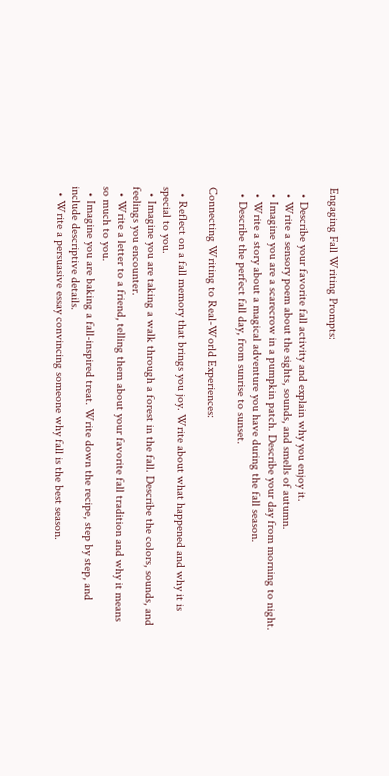Engaging Fall Writing Prompts:

  • Describe your favorite fall activity and explain why you enjoy it.
  • Write a sensory poem about the sights, sounds, and smells of autumn.
  • Imagine you are a scarecrow in a pumpkin patch. Describe your day from morning to night.
  • Write a story about a magical adventure you have during the fall season.
  • Describe the perfect fall day, from sunrise to sunset.

Connecting Writing to Real-World Experiences:

  • Reflect on a fall memory that brings you joy. Write about what happened and why it is special to you.
  • Imagine you are taking a walk through a forest in the fall. Describe the colors, sounds, and feelings you encounter.
  • Write a letter to a friend, telling them about your favorite fall tradition and why it means so much to you.
  • Imagine you are baking a fall-inspired treat. Write down the recipe, step by step, and include descriptive details.
  • Write a persuasive essay convincing someone why fall is the best season.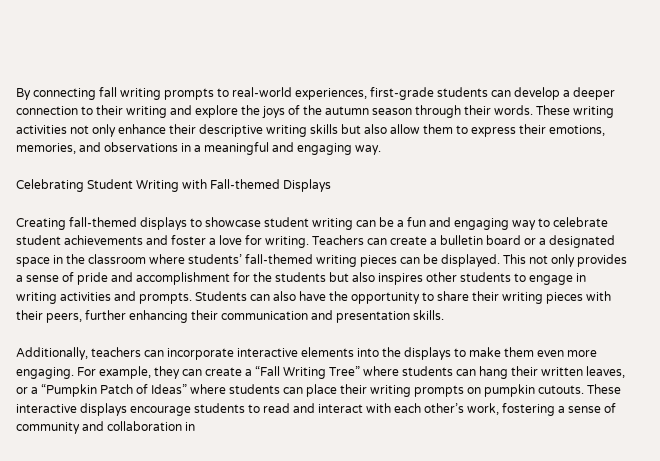By connecting fall writing prompts to real-world experiences, first-grade students can develop a deeper connection to their writing and explore the joys of the autumn season through their words. These writing activities not only enhance their descriptive writing skills but also allow them to express their emotions, memories, and observations in a meaningful and engaging way.

Celebrating Student Writing with Fall-themed Displays

Creating fall-themed displays to showcase student writing can be a fun and engaging way to celebrate student achievements and foster a love for writing. Teachers can create a bulletin board or a designated space in the classroom where students’ fall-themed writing pieces can be displayed. This not only provides a sense of pride and accomplishment for the students but also inspires other students to engage in writing activities and prompts. Students can also have the opportunity to share their writing pieces with their peers, further enhancing their communication and presentation skills.

Additionally, teachers can incorporate interactive elements into the displays to make them even more engaging. For example, they can create a “Fall Writing Tree” where students can hang their written leaves, or a “Pumpkin Patch of Ideas” where students can place their writing prompts on pumpkin cutouts. These interactive displays encourage students to read and interact with each other’s work, fostering a sense of community and collaboration in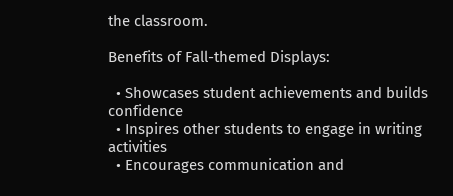the classroom.

Benefits of Fall-themed Displays:

  • Showcases student achievements and builds confidence
  • Inspires other students to engage in writing activities
  • Encourages communication and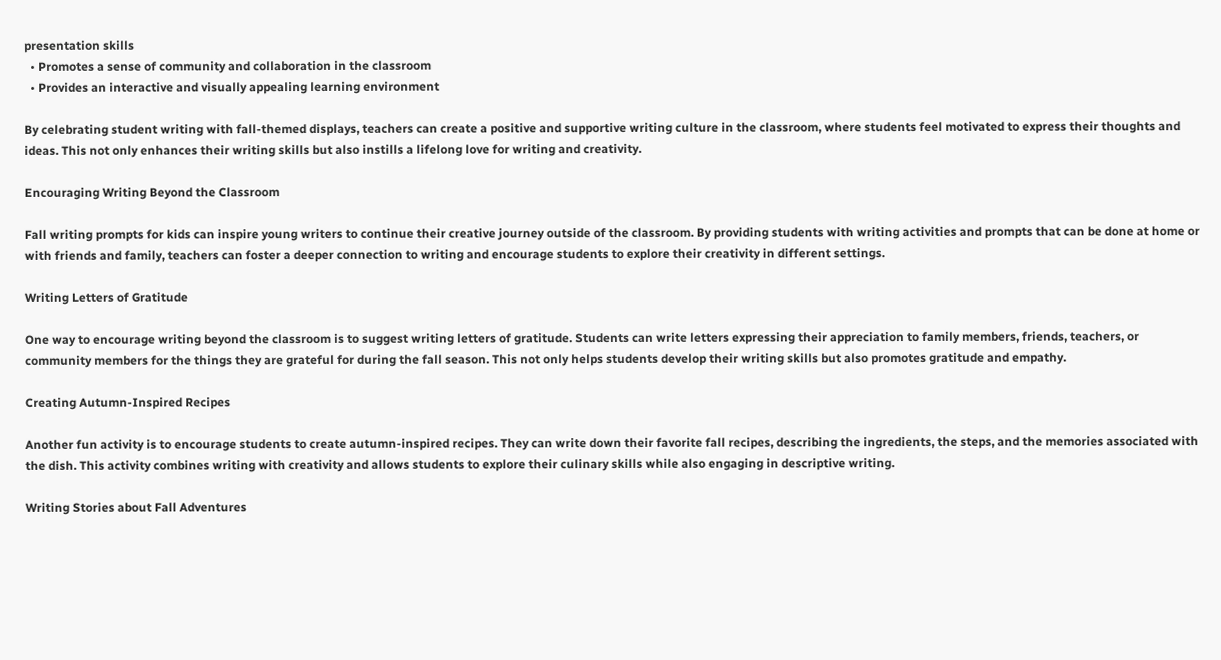presentation skills
  • Promotes a sense of community and collaboration in the classroom
  • Provides an interactive and visually appealing learning environment

By celebrating student writing with fall-themed displays, teachers can create a positive and supportive writing culture in the classroom, where students feel motivated to express their thoughts and ideas. This not only enhances their writing skills but also instills a lifelong love for writing and creativity.

Encouraging Writing Beyond the Classroom

Fall writing prompts for kids can inspire young writers to continue their creative journey outside of the classroom. By providing students with writing activities and prompts that can be done at home or with friends and family, teachers can foster a deeper connection to writing and encourage students to explore their creativity in different settings.

Writing Letters of Gratitude

One way to encourage writing beyond the classroom is to suggest writing letters of gratitude. Students can write letters expressing their appreciation to family members, friends, teachers, or community members for the things they are grateful for during the fall season. This not only helps students develop their writing skills but also promotes gratitude and empathy.

Creating Autumn-Inspired Recipes

Another fun activity is to encourage students to create autumn-inspired recipes. They can write down their favorite fall recipes, describing the ingredients, the steps, and the memories associated with the dish. This activity combines writing with creativity and allows students to explore their culinary skills while also engaging in descriptive writing.

Writing Stories about Fall Adventures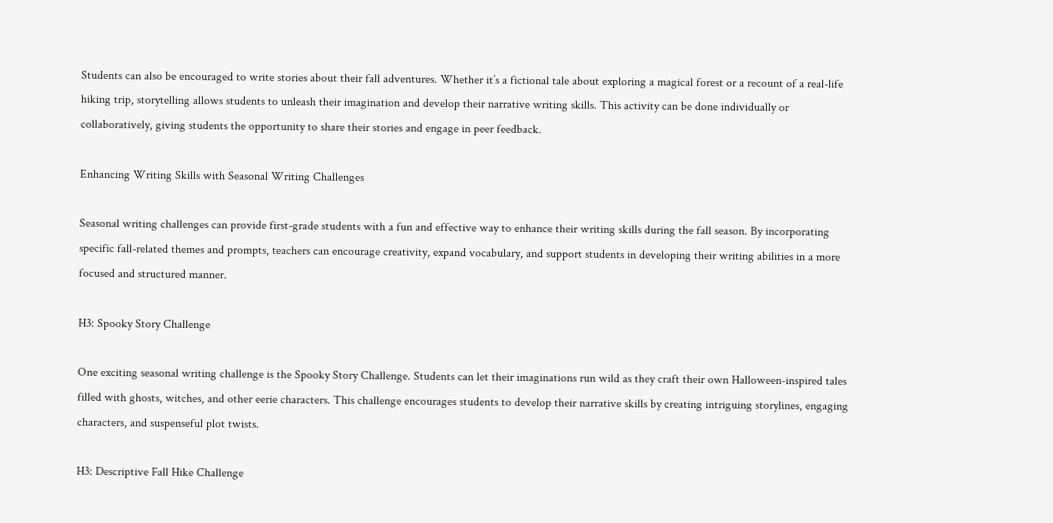Students can also be encouraged to write stories about their fall adventures. Whether it’s a fictional tale about exploring a magical forest or a recount of a real-life hiking trip, storytelling allows students to unleash their imagination and develop their narrative writing skills. This activity can be done individually or collaboratively, giving students the opportunity to share their stories and engage in peer feedback.

Enhancing Writing Skills with Seasonal Writing Challenges

Seasonal writing challenges can provide first-grade students with a fun and effective way to enhance their writing skills during the fall season. By incorporating specific fall-related themes and prompts, teachers can encourage creativity, expand vocabulary, and support students in developing their writing abilities in a more focused and structured manner.

H3: Spooky Story Challenge

One exciting seasonal writing challenge is the Spooky Story Challenge. Students can let their imaginations run wild as they craft their own Halloween-inspired tales filled with ghosts, witches, and other eerie characters. This challenge encourages students to develop their narrative skills by creating intriguing storylines, engaging characters, and suspenseful plot twists.

H3: Descriptive Fall Hike Challenge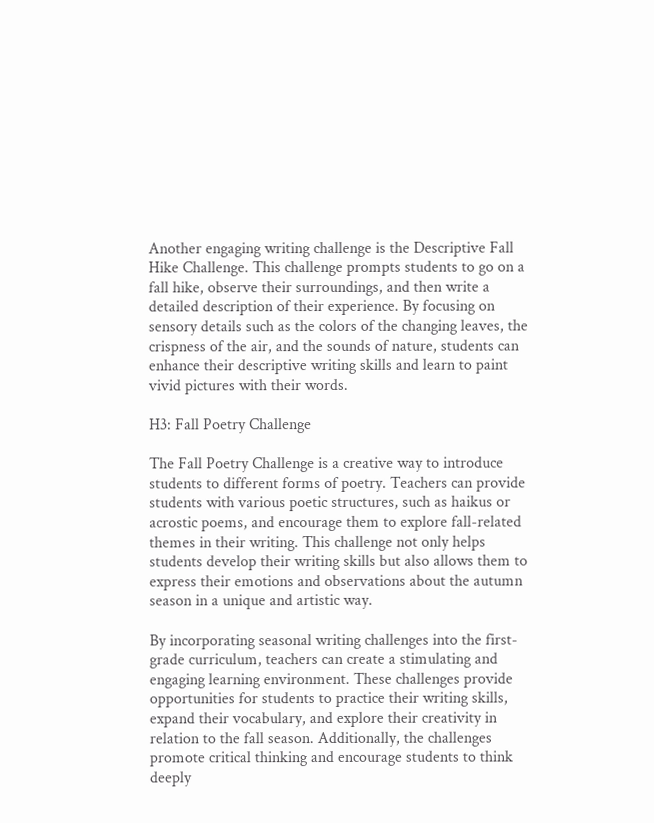Another engaging writing challenge is the Descriptive Fall Hike Challenge. This challenge prompts students to go on a fall hike, observe their surroundings, and then write a detailed description of their experience. By focusing on sensory details such as the colors of the changing leaves, the crispness of the air, and the sounds of nature, students can enhance their descriptive writing skills and learn to paint vivid pictures with their words.

H3: Fall Poetry Challenge

The Fall Poetry Challenge is a creative way to introduce students to different forms of poetry. Teachers can provide students with various poetic structures, such as haikus or acrostic poems, and encourage them to explore fall-related themes in their writing. This challenge not only helps students develop their writing skills but also allows them to express their emotions and observations about the autumn season in a unique and artistic way.

By incorporating seasonal writing challenges into the first-grade curriculum, teachers can create a stimulating and engaging learning environment. These challenges provide opportunities for students to practice their writing skills, expand their vocabulary, and explore their creativity in relation to the fall season. Additionally, the challenges promote critical thinking and encourage students to think deeply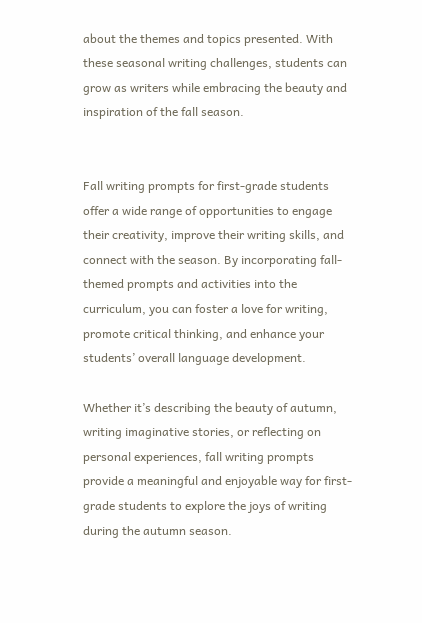about the themes and topics presented. With these seasonal writing challenges, students can grow as writers while embracing the beauty and inspiration of the fall season.


Fall writing prompts for first-grade students offer a wide range of opportunities to engage their creativity, improve their writing skills, and connect with the season. By incorporating fall-themed prompts and activities into the curriculum, you can foster a love for writing, promote critical thinking, and enhance your students’ overall language development.

Whether it’s describing the beauty of autumn, writing imaginative stories, or reflecting on personal experiences, fall writing prompts provide a meaningful and enjoyable way for first-grade students to explore the joys of writing during the autumn season.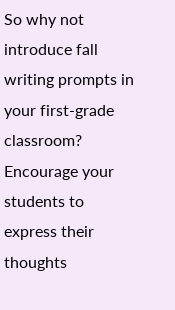So why not introduce fall writing prompts in your first-grade classroom? Encourage your students to express their thoughts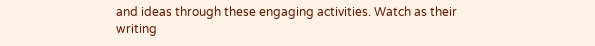and ideas through these engaging activities. Watch as their writing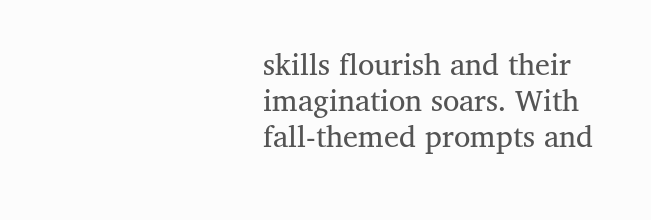skills flourish and their imagination soars. With fall-themed prompts and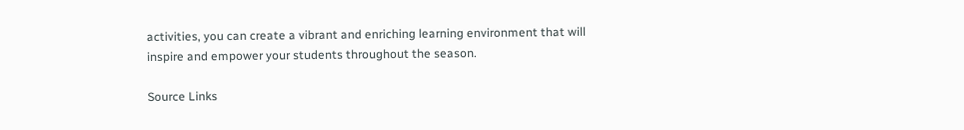activities, you can create a vibrant and enriching learning environment that will inspire and empower your students throughout the season.

Source Links